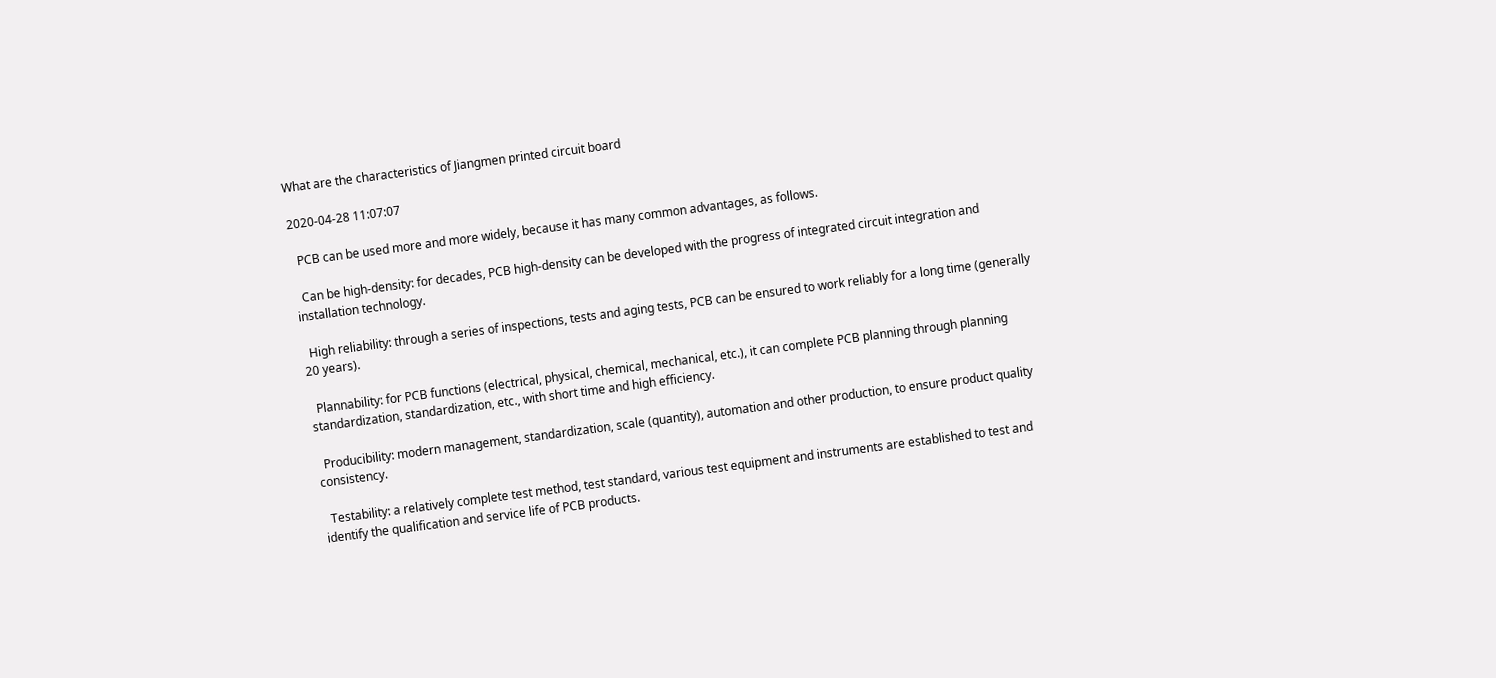What are the characteristics of Jiangmen printed circuit board

2020-04-28 11:07:07

  PCB can be used more and more widely, because it has many common advantages, as follows.

  Can be high-density: for decades, PCB high-density can be developed with the progress of integrated circuit integration and installation technology.

  High reliability: through a series of inspections, tests and aging tests, PCB can be ensured to work reliably for a long time (generally 20 years).

  Plannability: for PCB functions (electrical, physical, chemical, mechanical, etc.), it can complete PCB planning through planning standardization, standardization, etc., with short time and high efficiency.

  Producibility: modern management, standardization, scale (quantity), automation and other production, to ensure product quality consistency.

  Testability: a relatively complete test method, test standard, various test equipment and instruments are established to test and identify the qualification and service life of PCB products.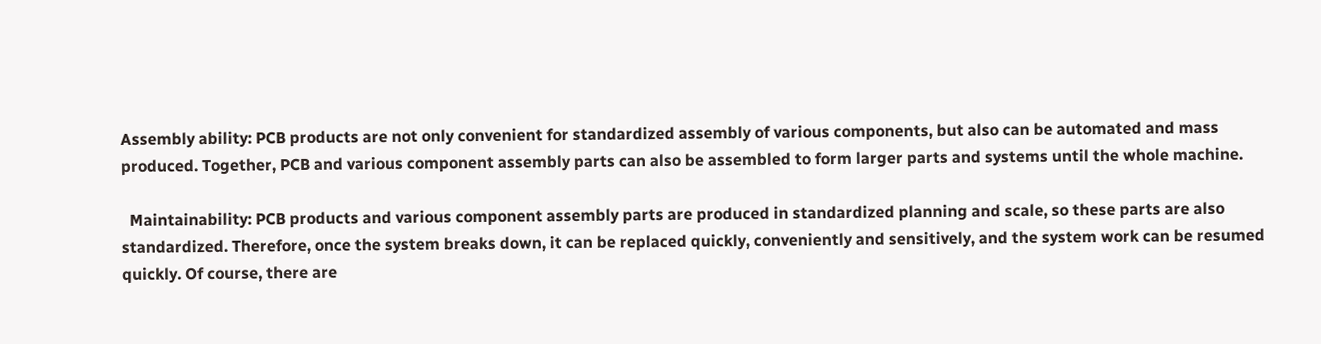Assembly ability: PCB products are not only convenient for standardized assembly of various components, but also can be automated and mass produced. Together, PCB and various component assembly parts can also be assembled to form larger parts and systems until the whole machine.

  Maintainability: PCB products and various component assembly parts are produced in standardized planning and scale, so these parts are also standardized. Therefore, once the system breaks down, it can be replaced quickly, conveniently and sensitively, and the system work can be resumed quickly. Of course, there are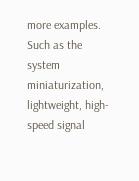more examples. Such as the system miniaturization, lightweight, high-speed signal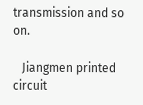transmission and so on.

   Jiangmen printed circuit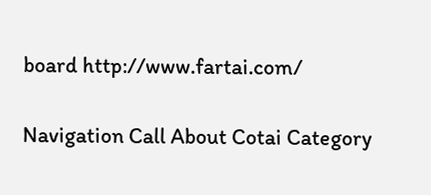board http://www.fartai.com/

Navigation Call About Cotai Category